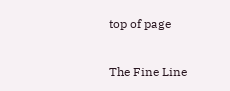top of page

The Fine Line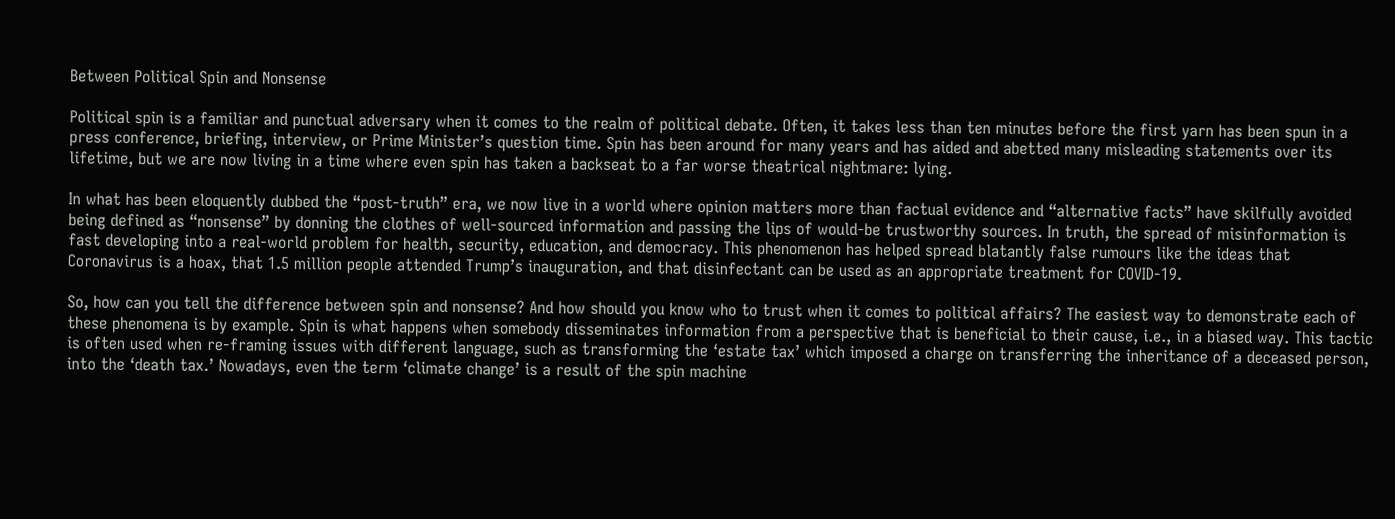Between Political Spin and Nonsense

Political spin is a familiar and punctual adversary when it comes to the realm of political debate. Often, it takes less than ten minutes before the first yarn has been spun in a press conference, briefing, interview, or Prime Minister’s question time. Spin has been around for many years and has aided and abetted many misleading statements over its lifetime, but we are now living in a time where even spin has taken a backseat to a far worse theatrical nightmare: lying.

In what has been eloquently dubbed the “post-truth” era, we now live in a world where opinion matters more than factual evidence and “alternative facts” have skilfully avoided being defined as “nonsense” by donning the clothes of well-sourced information and passing the lips of would-be trustworthy sources. In truth, the spread of misinformation is fast developing into a real-world problem for health, security, education, and democracy. This phenomenon has helped spread blatantly false rumours like the ideas that Coronavirus is a hoax, that 1.5 million people attended Trump’s inauguration, and that disinfectant can be used as an appropriate treatment for COVID-19.

So, how can you tell the difference between spin and nonsense? And how should you know who to trust when it comes to political affairs? The easiest way to demonstrate each of these phenomena is by example. Spin is what happens when somebody disseminates information from a perspective that is beneficial to their cause, i.e., in a biased way. This tactic is often used when re-framing issues with different language, such as transforming the ‘estate tax’ which imposed a charge on transferring the inheritance of a deceased person, into the ‘death tax.’ Nowadays, even the term ‘climate change’ is a result of the spin machine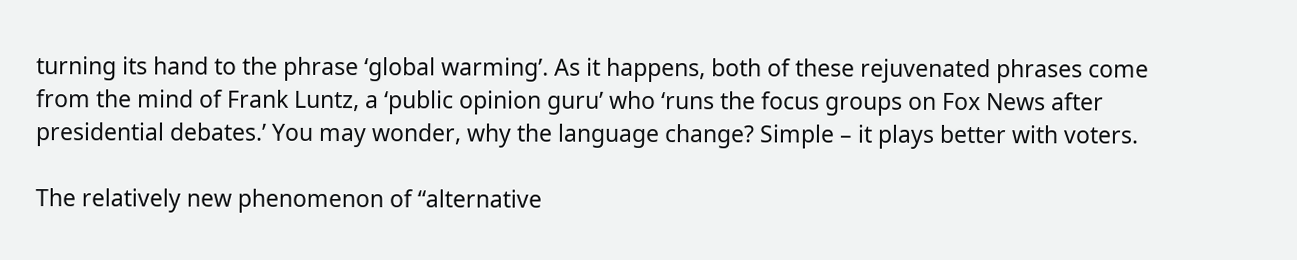turning its hand to the phrase ‘global warming’. As it happens, both of these rejuvenated phrases come from the mind of Frank Luntz, a ‘public opinion guru’ who ‘runs the focus groups on Fox News after presidential debates.’ You may wonder, why the language change? Simple – it plays better with voters.

The relatively new phenomenon of “alternative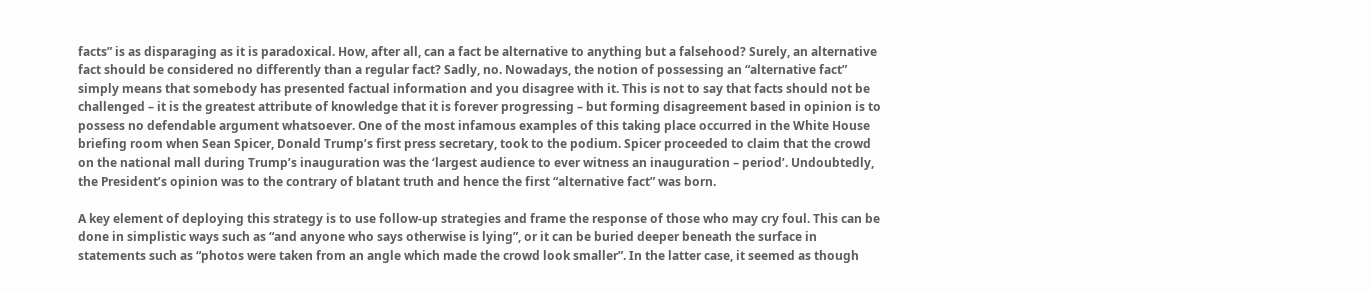facts” is as disparaging as it is paradoxical. How, after all, can a fact be alternative to anything but a falsehood? Surely, an alternative fact should be considered no differently than a regular fact? Sadly, no. Nowadays, the notion of possessing an “alternative fact” simply means that somebody has presented factual information and you disagree with it. This is not to say that facts should not be challenged – it is the greatest attribute of knowledge that it is forever progressing – but forming disagreement based in opinion is to possess no defendable argument whatsoever. One of the most infamous examples of this taking place occurred in the White House briefing room when Sean Spicer, Donald Trump’s first press secretary, took to the podium. Spicer proceeded to claim that the crowd on the national mall during Trump’s inauguration was the ‘largest audience to ever witness an inauguration – period’. Undoubtedly, the President’s opinion was to the contrary of blatant truth and hence the first “alternative fact” was born.

A key element of deploying this strategy is to use follow-up strategies and frame the response of those who may cry foul. This can be done in simplistic ways such as “and anyone who says otherwise is lying”, or it can be buried deeper beneath the surface in statements such as “photos were taken from an angle which made the crowd look smaller”. In the latter case, it seemed as though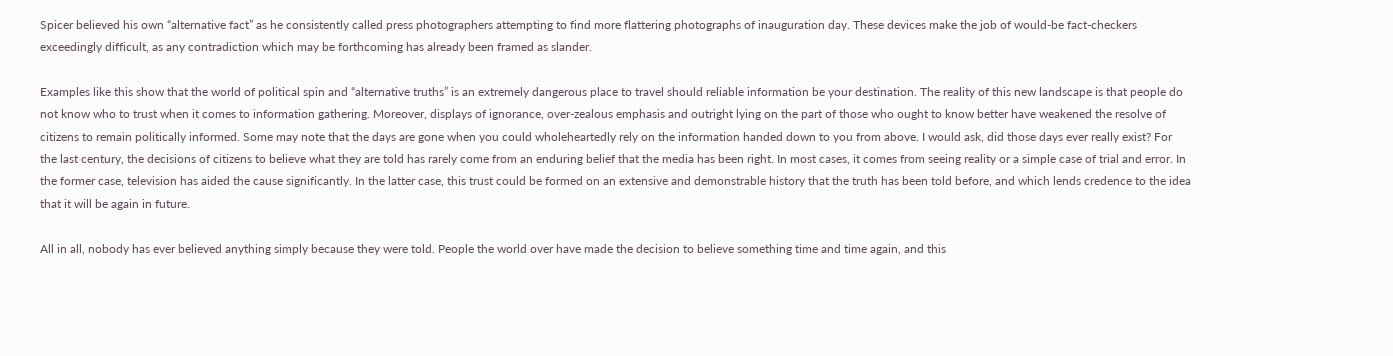Spicer believed his own “alternative fact” as he consistently called press photographers attempting to find more flattering photographs of inauguration day. These devices make the job of would-be fact-checkers exceedingly difficult, as any contradiction which may be forthcoming has already been framed as slander.

Examples like this show that the world of political spin and “alternative truths” is an extremely dangerous place to travel should reliable information be your destination. The reality of this new landscape is that people do not know who to trust when it comes to information gathering. Moreover, displays of ignorance, over-zealous emphasis and outright lying on the part of those who ought to know better have weakened the resolve of citizens to remain politically informed. Some may note that the days are gone when you could wholeheartedly rely on the information handed down to you from above. I would ask, did those days ever really exist? For the last century, the decisions of citizens to believe what they are told has rarely come from an enduring belief that the media has been right. In most cases, it comes from seeing reality or a simple case of trial and error. In the former case, television has aided the cause significantly. In the latter case, this trust could be formed on an extensive and demonstrable history that the truth has been told before, and which lends credence to the idea that it will be again in future.

All in all, nobody has ever believed anything simply because they were told. People the world over have made the decision to believe something time and time again, and this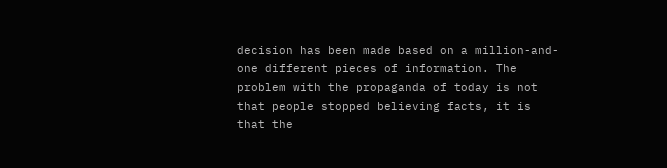decision has been made based on a million-and-one different pieces of information. The problem with the propaganda of today is not that people stopped believing facts, it is that the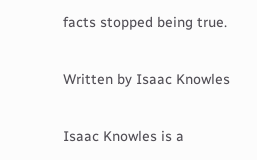facts stopped being true.

Written by Isaac Knowles

Isaac Knowles is a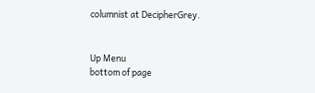columnist at DecipherGrey.


Up Menu
bottom of page